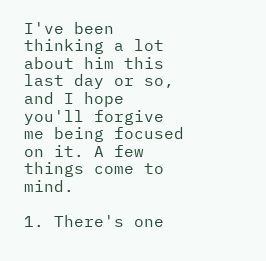I've been thinking a lot about him this last day or so, and I hope you'll forgive me being focused on it. A few things come to mind.

1. There's one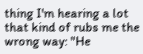thing I'm hearing a lot that kind of rubs me the wrong way: "He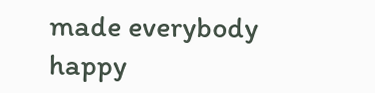made everybody happy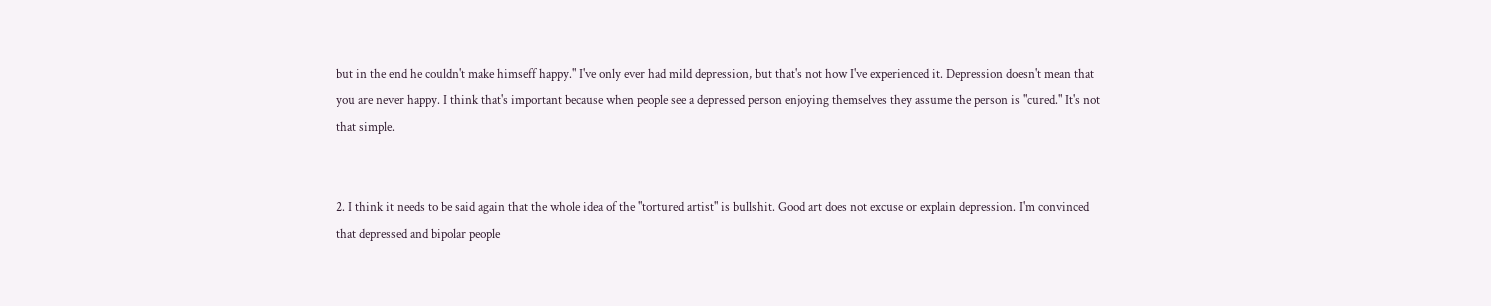but in the end he couldn't make himseff happy." I've only ever had mild depression, but that's not how I've experienced it. Depression doesn't mean that you are never happy. I think that's important because when people see a depressed person enjoying themselves they assume the person is "cured." It's not that simple.


2. I think it needs to be said again that the whole idea of the "tortured artist" is bullshit. Good art does not excuse or explain depression. I'm convinced that depressed and bipolar people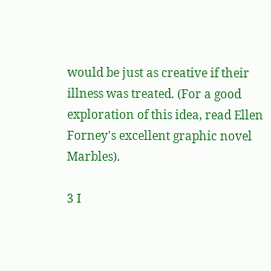would be just as creative if their illness was treated. (For a good exploration of this idea, read Ellen Forney's excellent graphic novel Marbles).

3 I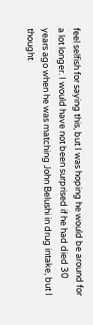feel selfish for saying this, but I was hoping he would be around for a lot longer. I would have not been surprised if he had died 30 years ago when he was matching John Belushi in drug intake, but I thought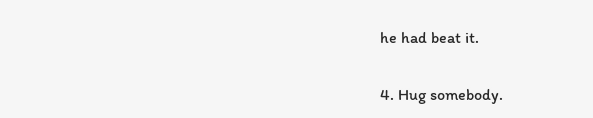he had beat it.

4. Hug somebody.